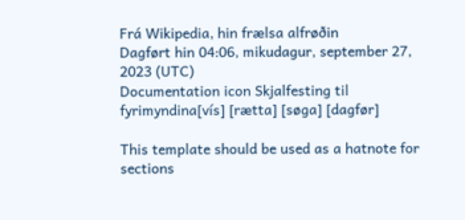Frá Wikipedia, hin frælsa alfrøðin
Dagført hin 04:06, mikudagur, september 27, 2023 (UTC)
Documentation icon Skjalfesting til fyrimyndina[vís] [rætta] [søga] [dagfør]

This template should be used as a hatnote for sections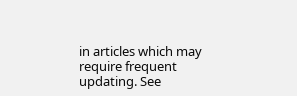in articles which may require frequent updating. See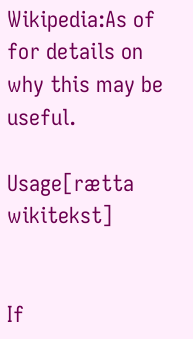Wikipedia:As of for details on why this may be useful.

Usage[rætta wikitekst]


If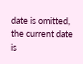date is omitted, the current date is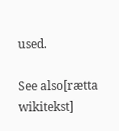used.

See also[rætta wikitekst]